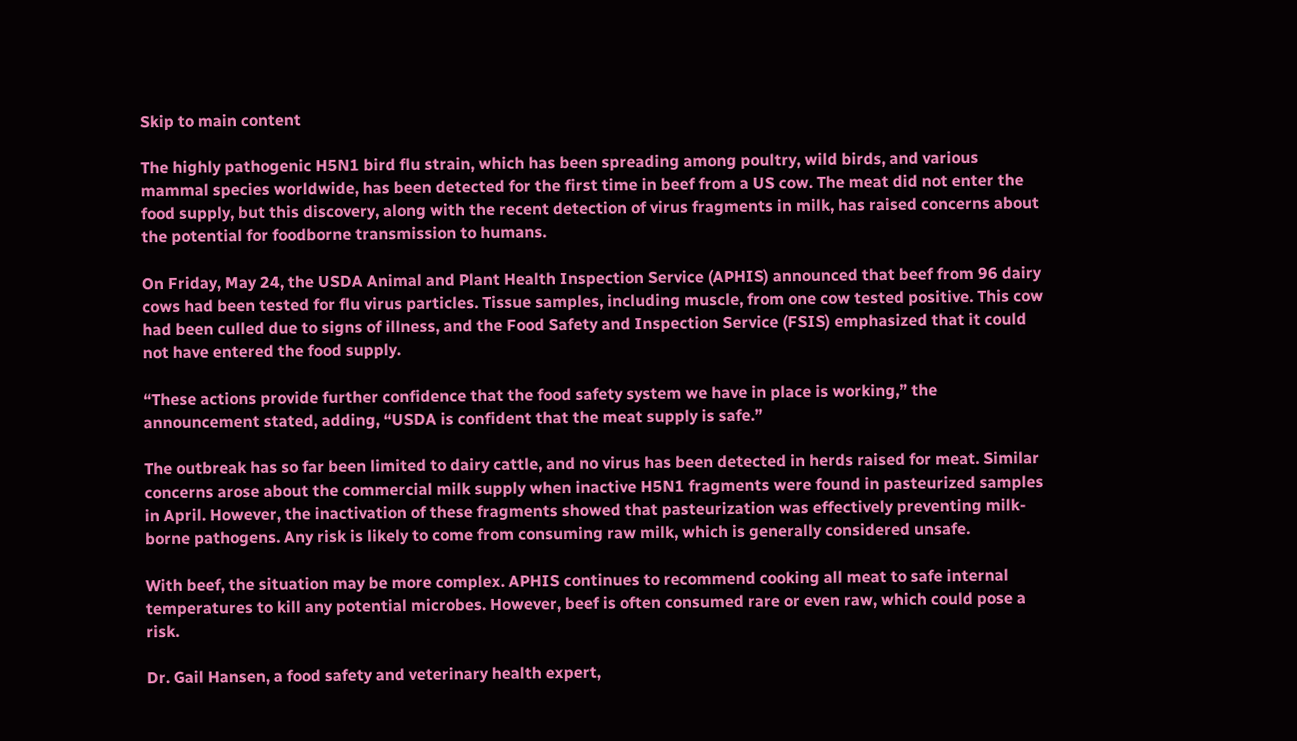Skip to main content

The highly pathogenic H5N1 bird flu strain, which has been spreading among poultry, wild birds, and various mammal species worldwide, has been detected for the first time in beef from a US cow. The meat did not enter the food supply, but this discovery, along with the recent detection of virus fragments in milk, has raised concerns about the potential for foodborne transmission to humans.

On Friday, May 24, the USDA Animal and Plant Health Inspection Service (APHIS) announced that beef from 96 dairy cows had been tested for flu virus particles. Tissue samples, including muscle, from one cow tested positive. This cow had been culled due to signs of illness, and the Food Safety and Inspection Service (FSIS) emphasized that it could not have entered the food supply.

“These actions provide further confidence that the food safety system we have in place is working,” the announcement stated, adding, “USDA is confident that the meat supply is safe.”

The outbreak has so far been limited to dairy cattle, and no virus has been detected in herds raised for meat. Similar concerns arose about the commercial milk supply when inactive H5N1 fragments were found in pasteurized samples in April. However, the inactivation of these fragments showed that pasteurization was effectively preventing milk-borne pathogens. Any risk is likely to come from consuming raw milk, which is generally considered unsafe.

With beef, the situation may be more complex. APHIS continues to recommend cooking all meat to safe internal temperatures to kill any potential microbes. However, beef is often consumed rare or even raw, which could pose a risk.

Dr. Gail Hansen, a food safety and veterinary health expert,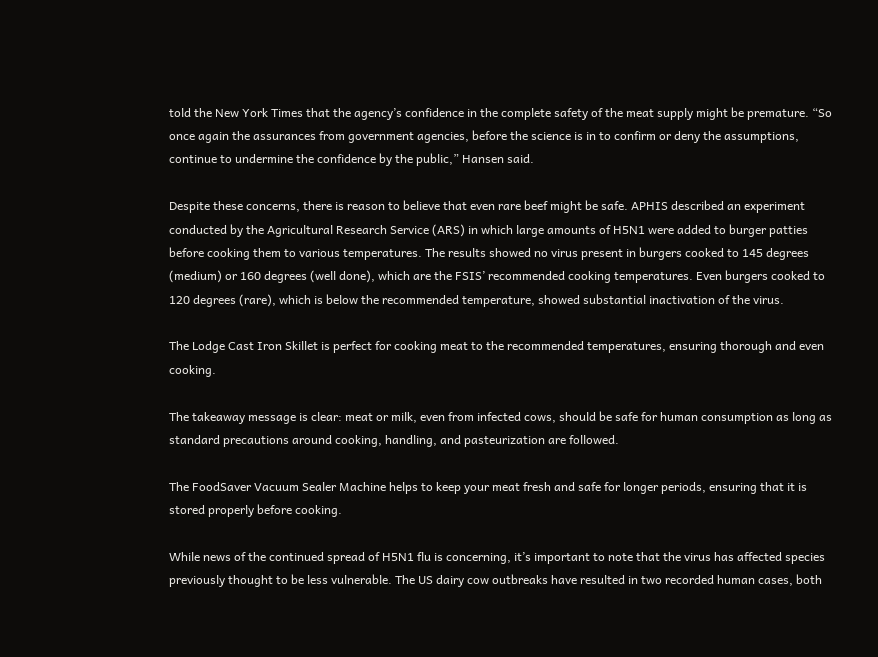told the New York Times that the agency’s confidence in the complete safety of the meat supply might be premature. “So once again the assurances from government agencies, before the science is in to confirm or deny the assumptions, continue to undermine the confidence by the public,” Hansen said.

Despite these concerns, there is reason to believe that even rare beef might be safe. APHIS described an experiment conducted by the Agricultural Research Service (ARS) in which large amounts of H5N1 were added to burger patties before cooking them to various temperatures. The results showed no virus present in burgers cooked to 145 degrees (medium) or 160 degrees (well done), which are the FSIS’ recommended cooking temperatures. Even burgers cooked to 120 degrees (rare), which is below the recommended temperature, showed substantial inactivation of the virus.

The Lodge Cast Iron Skillet is perfect for cooking meat to the recommended temperatures, ensuring thorough and even cooking.

The takeaway message is clear: meat or milk, even from infected cows, should be safe for human consumption as long as standard precautions around cooking, handling, and pasteurization are followed.

The FoodSaver Vacuum Sealer Machine helps to keep your meat fresh and safe for longer periods, ensuring that it is stored properly before cooking.

While news of the continued spread of H5N1 flu is concerning, it’s important to note that the virus has affected species previously thought to be less vulnerable. The US dairy cow outbreaks have resulted in two recorded human cases, both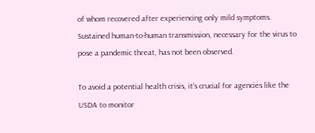of whom recovered after experiencing only mild symptoms. Sustained human-to-human transmission, necessary for the virus to pose a pandemic threat, has not been observed.

To avoid a potential health crisis, it’s crucial for agencies like the USDA to monitor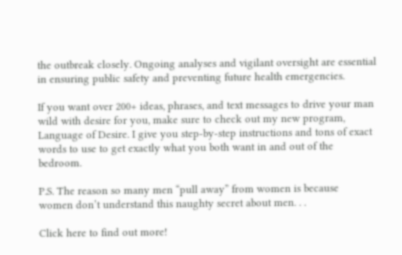the outbreak closely. Ongoing analyses and vigilant oversight are essential in ensuring public safety and preventing future health emergencies.

If you want over 200+ ideas, phrases, and text messages to drive your man wild with desire for you, make sure to check out my new program, Language of Desire. I give you step-by-step instructions and tons of exact words to use to get exactly what you both want in and out of the bedroom.

P.S. The reason so many men “pull away” from women is because
women don’t understand this naughty secret about men. . .

Click here to find out more!